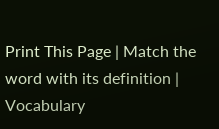Print This Page | Match the word with its definition | Vocabulary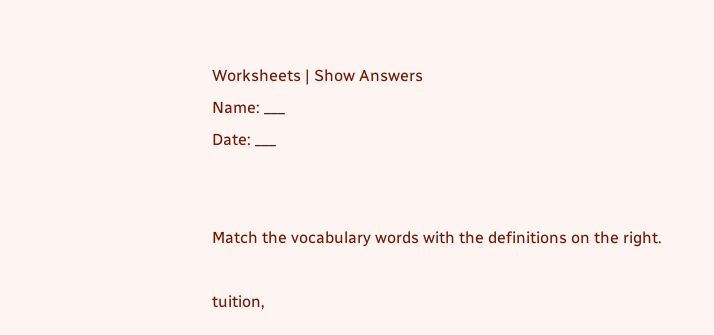Worksheets | Show Answers
Name: ___
Date: ___


Match the vocabulary words with the definitions on the right.

tuition,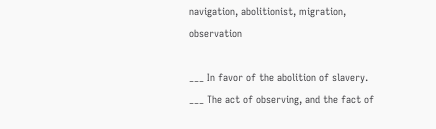navigation, abolitionist, migration, observation

___ In favor of the abolition of slavery.
___ The act of observing, and the fact of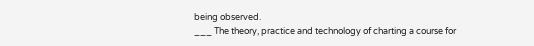being observed.
___ The theory, practice and technology of charting a course for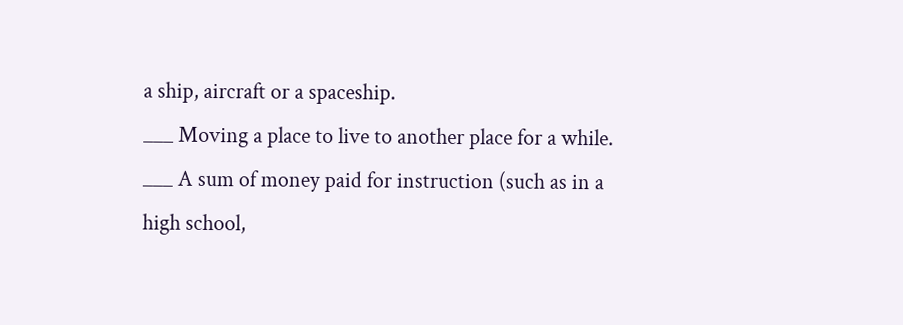a ship, aircraft or a spaceship.
___ Moving a place to live to another place for a while.
___ A sum of money paid for instruction (such as in a high school,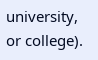university, or college).